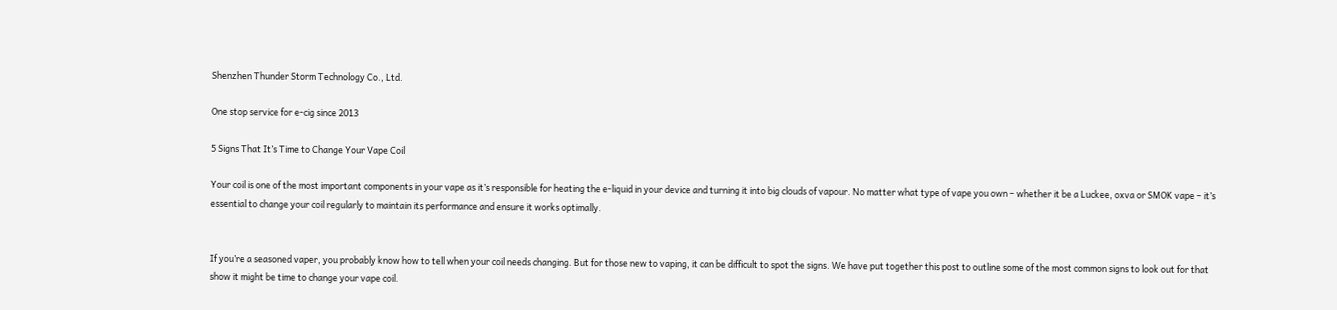Shenzhen Thunder Storm Technology Co., Ltd.

One stop service for e-cig since 2013

5 Signs That It’s Time to Change Your Vape Coil

Your coil is one of the most important components in your vape as it’s responsible for heating the e-liquid in your device and turning it into big clouds of vapour. No matter what type of vape you own – whether it be a Luckee, oxva or SMOK vape – it’s essential to change your coil regularly to maintain its performance and ensure it works optimally.


If you’re a seasoned vaper, you probably know how to tell when your coil needs changing. But for those new to vaping, it can be difficult to spot the signs. We have put together this post to outline some of the most common signs to look out for that show it might be time to change your vape coil.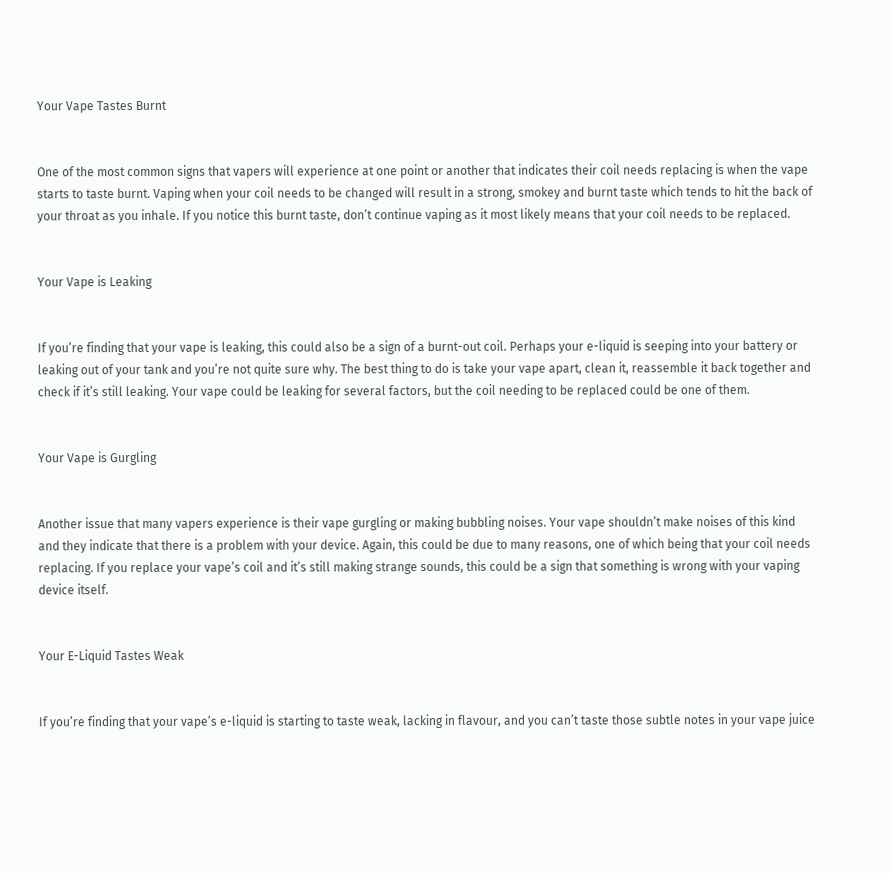Your Vape Tastes Burnt


One of the most common signs that vapers will experience at one point or another that indicates their coil needs replacing is when the vape starts to taste burnt. Vaping when your coil needs to be changed will result in a strong, smokey and burnt taste which tends to hit the back of your throat as you inhale. If you notice this burnt taste, don’t continue vaping as it most likely means that your coil needs to be replaced.


Your Vape is Leaking


If you’re finding that your vape is leaking, this could also be a sign of a burnt-out coil. Perhaps your e-liquid is seeping into your battery or leaking out of your tank and you’re not quite sure why. The best thing to do is take your vape apart, clean it, reassemble it back together and check if it’s still leaking. Your vape could be leaking for several factors, but the coil needing to be replaced could be one of them.


Your Vape is Gurgling


Another issue that many vapers experience is their vape gurgling or making bubbling noises. Your vape shouldn’t make noises of this kind and they indicate that there is a problem with your device. Again, this could be due to many reasons, one of which being that your coil needs replacing. If you replace your vape’s coil and it’s still making strange sounds, this could be a sign that something is wrong with your vaping device itself.


Your E-Liquid Tastes Weak


If you’re finding that your vape’s e-liquid is starting to taste weak, lacking in flavour, and you can’t taste those subtle notes in your vape juice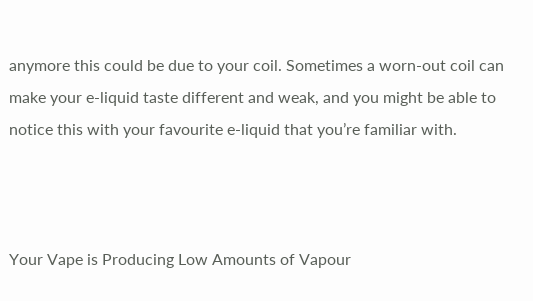anymore this could be due to your coil. Sometimes a worn-out coil can make your e-liquid taste different and weak, and you might be able to notice this with your favourite e-liquid that you’re familiar with.



Your Vape is Producing Low Amounts of Vapour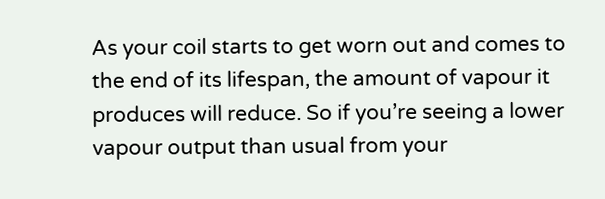As your coil starts to get worn out and comes to the end of its lifespan, the amount of vapour it produces will reduce. So if you’re seeing a lower vapour output than usual from your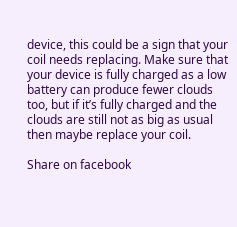device, this could be a sign that your coil needs replacing. Make sure that your device is fully charged as a low battery can produce fewer clouds too, but if it’s fully charged and the clouds are still not as big as usual then maybe replace your coil.

Share on facebook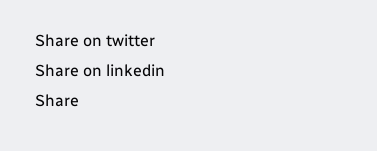Share on twitter
Share on linkedin
Share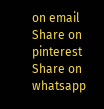on email
Share on pinterest
Share on whatsapp